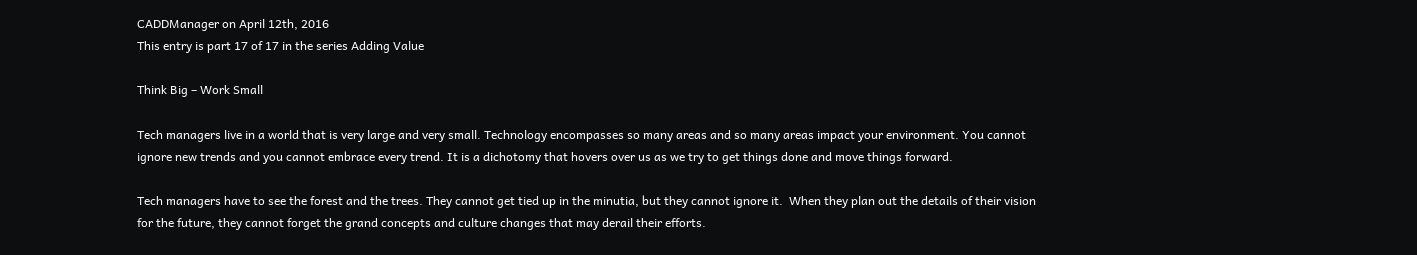CADDManager on April 12th, 2016
This entry is part 17 of 17 in the series Adding Value

Think Big – Work Small

Tech managers live in a world that is very large and very small. Technology encompasses so many areas and so many areas impact your environment. You cannot ignore new trends and you cannot embrace every trend. It is a dichotomy that hovers over us as we try to get things done and move things forward.

Tech managers have to see the forest and the trees. They cannot get tied up in the minutia, but they cannot ignore it.  When they plan out the details of their vision for the future, they cannot forget the grand concepts and culture changes that may derail their efforts.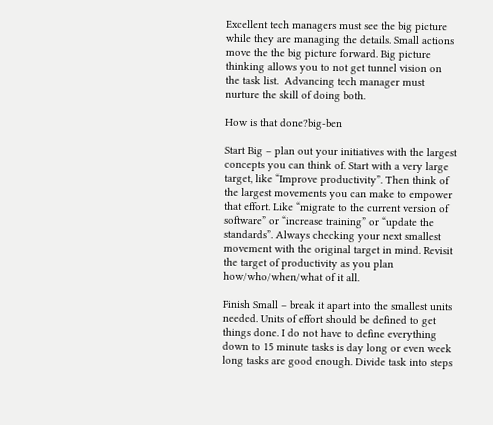Excellent tech managers must see the big picture while they are managing the details. Small actions move the the big picture forward. Big picture thinking allows you to not get tunnel vision on the task list.  Advancing tech manager must nurture the skill of doing both.

How is that done?big-ben

Start Big – plan out your initiatives with the largest concepts you can think of. Start with a very large target, like “Improve productivity”. Then think of the largest movements you can make to empower that effort. Like “migrate to the current version of software” or “increase training” or “update the standards”. Always checking your next smallest movement with the original target in mind. Revisit the target of productivity as you plan how/who/when/what of it all.

Finish Small – break it apart into the smallest units needed. Units of effort should be defined to get things done. I do not have to define everything down to 15 minute tasks is day long or even week long tasks are good enough. Divide task into steps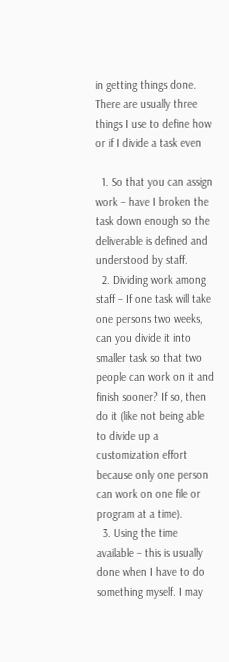in getting things done. There are usually three things I use to define how or if I divide a task even

  1. So that you can assign work – have I broken the task down enough so the deliverable is defined and understood by staff.
  2. Dividing work among staff – If one task will take one persons two weeks, can you divide it into smaller task so that two people can work on it and finish sooner? If so, then do it (like not being able to divide up a customization effort because only one person can work on one file or program at a time).
  3. Using the time available – this is usually done when I have to do something myself. I may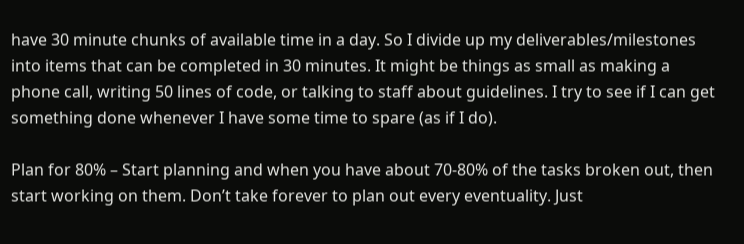have 30 minute chunks of available time in a day. So I divide up my deliverables/milestones into items that can be completed in 30 minutes. It might be things as small as making a phone call, writing 50 lines of code, or talking to staff about guidelines. I try to see if I can get something done whenever I have some time to spare (as if I do).

Plan for 80% – Start planning and when you have about 70-80% of the tasks broken out, then start working on them. Don’t take forever to plan out every eventuality. Just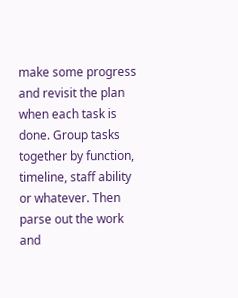make some progress and revisit the plan when each task is done. Group tasks together by function, timeline, staff ability or whatever. Then parse out the work and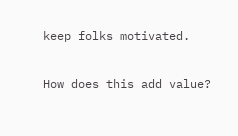keep folks motivated.

How does this add value?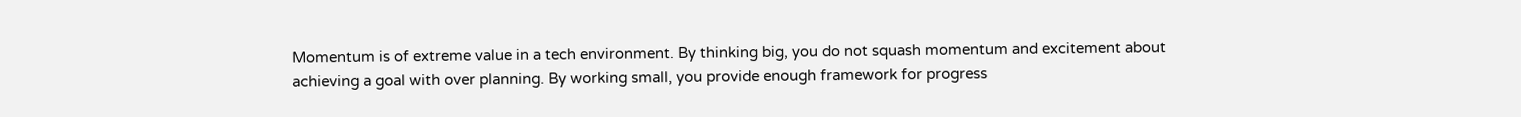Momentum is of extreme value in a tech environment. By thinking big, you do not squash momentum and excitement about achieving a goal with over planning. By working small, you provide enough framework for progress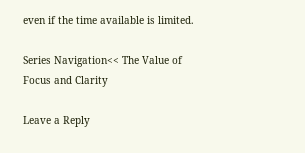even if the time available is limited.

Series Navigation<< The Value of Focus and Clarity

Leave a Reply